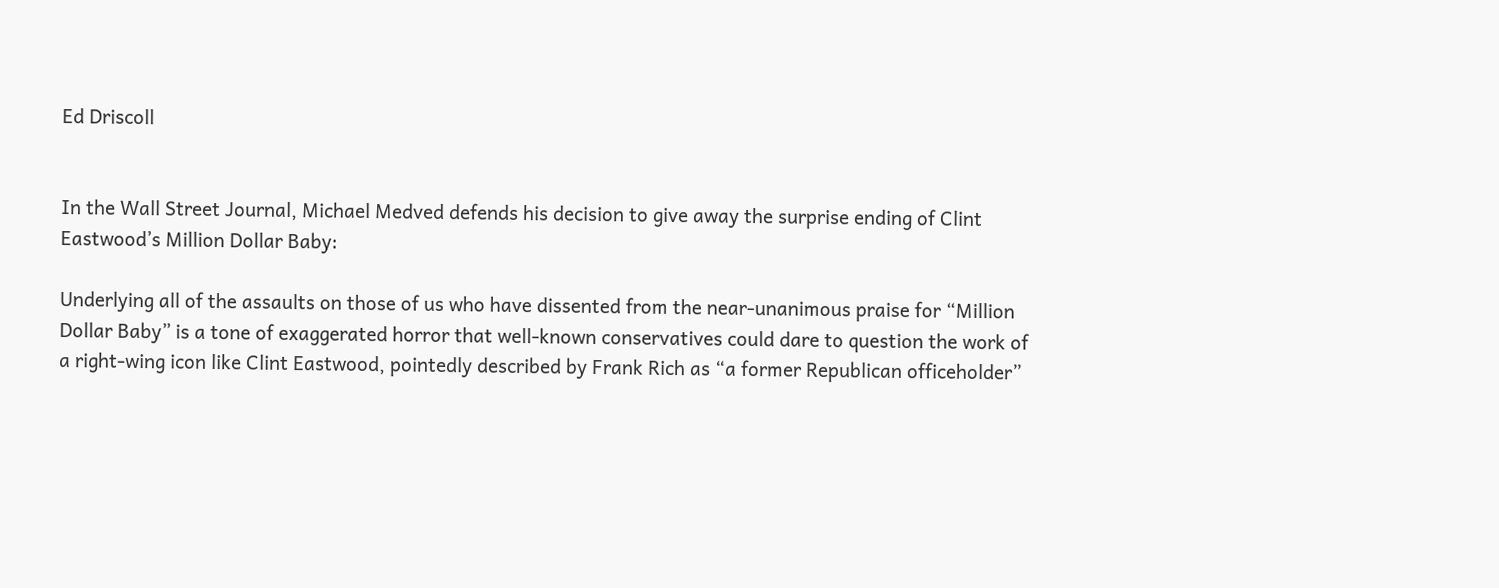Ed Driscoll


In the Wall Street Journal, Michael Medved defends his decision to give away the surprise ending of Clint Eastwood’s Million Dollar Baby:

Underlying all of the assaults on those of us who have dissented from the near-unanimous praise for “Million Dollar Baby” is a tone of exaggerated horror that well-known conservatives could dare to question the work of a right-wing icon like Clint Eastwood, pointedly described by Frank Rich as “a former Republican officeholder”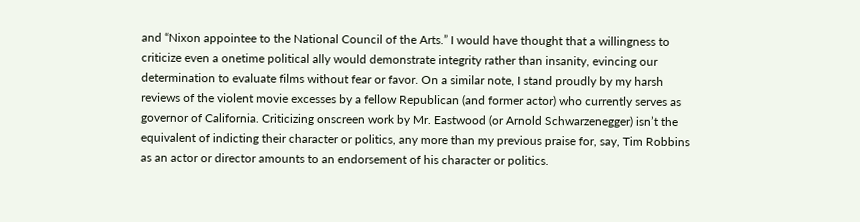and “Nixon appointee to the National Council of the Arts.” I would have thought that a willingness to criticize even a onetime political ally would demonstrate integrity rather than insanity, evincing our determination to evaluate films without fear or favor. On a similar note, I stand proudly by my harsh reviews of the violent movie excesses by a fellow Republican (and former actor) who currently serves as governor of California. Criticizing onscreen work by Mr. Eastwood (or Arnold Schwarzenegger) isn’t the equivalent of indicting their character or politics, any more than my previous praise for, say, Tim Robbins as an actor or director amounts to an endorsement of his character or politics.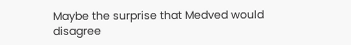Maybe the surprise that Medved would disagree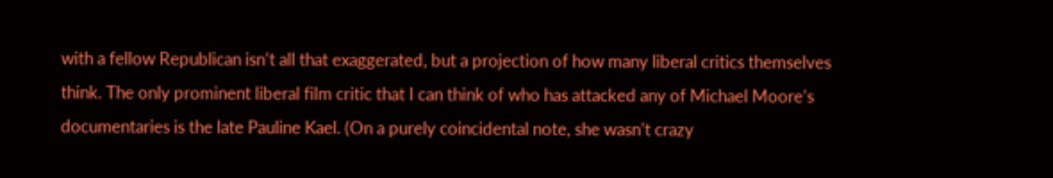with a fellow Republican isn’t all that exaggerated, but a projection of how many liberal critics themselves think. The only prominent liberal film critic that I can think of who has attacked any of Michael Moore’s documentaries is the late Pauline Kael. (On a purely coincidental note, she wasn’t crazy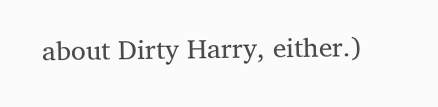about Dirty Harry, either.)